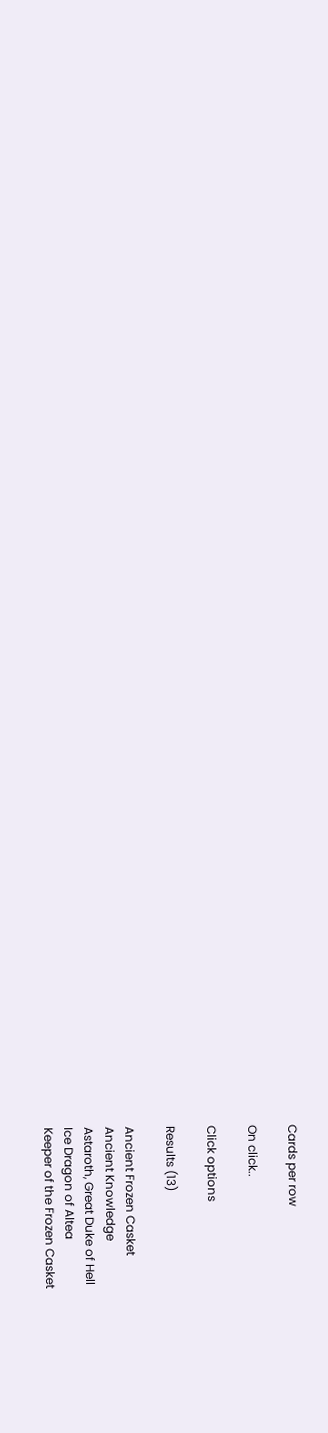Cards per row

On click..

Click options

Results (13)

Ancient Frozen Casket
Ancient Knowledge
Astaroth, Great Duke of Hell
Ice Dragon of Altea
Keeper of the Frozen Casket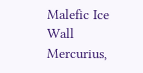Malefic Ice Wall
Mercurius,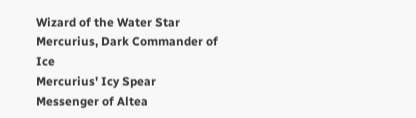Wizard of the Water Star
Mercurius, Dark Commander of Ice
Mercurius' Icy Spear
Messenger of Altea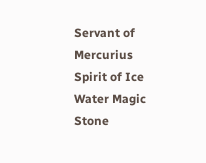Servant of Mercurius
Spirit of Ice
Water Magic Stone